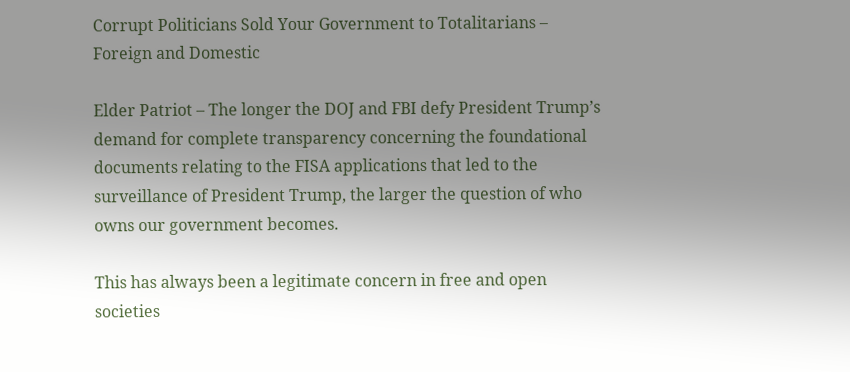Corrupt Politicians Sold Your Government to Totalitarians – Foreign and Domestic

Elder Patriot – The longer the DOJ and FBI defy President Trump’s demand for complete transparency concerning the foundational documents relating to the FISA applications that led to the surveillance of President Trump, the larger the question of who owns our government becomes.

This has always been a legitimate concern in free and open societies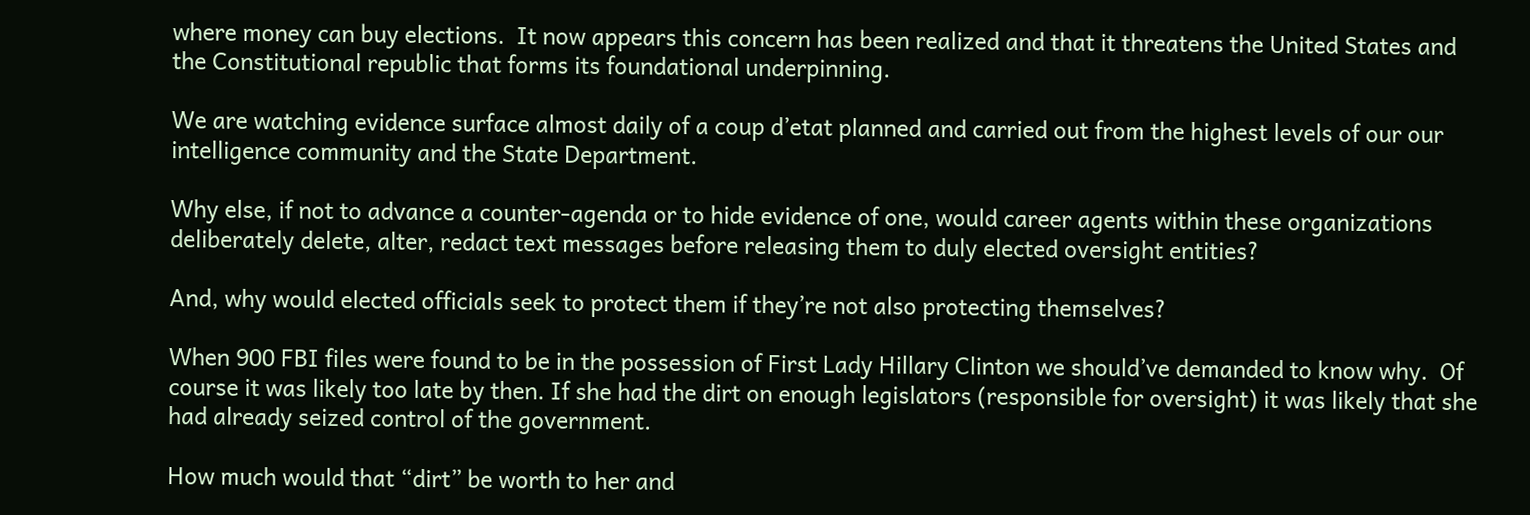where money can buy elections.  It now appears this concern has been realized and that it threatens the United States and the Constitutional republic that forms its foundational underpinning.

We are watching evidence surface almost daily of a coup d’etat planned and carried out from the highest levels of our our intelligence community and the State Department.

Why else, if not to advance a counter-agenda or to hide evidence of one, would career agents within these organizations deliberately delete, alter, redact text messages before releasing them to duly elected oversight entities?

And, why would elected officials seek to protect them if they’re not also protecting themselves?

When 900 FBI files were found to be in the possession of First Lady Hillary Clinton we should’ve demanded to know why.  Of course it was likely too late by then. If she had the dirt on enough legislators (responsible for oversight) it was likely that she had already seized control of the government.

How much would that “dirt” be worth to her and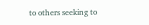to others seeking to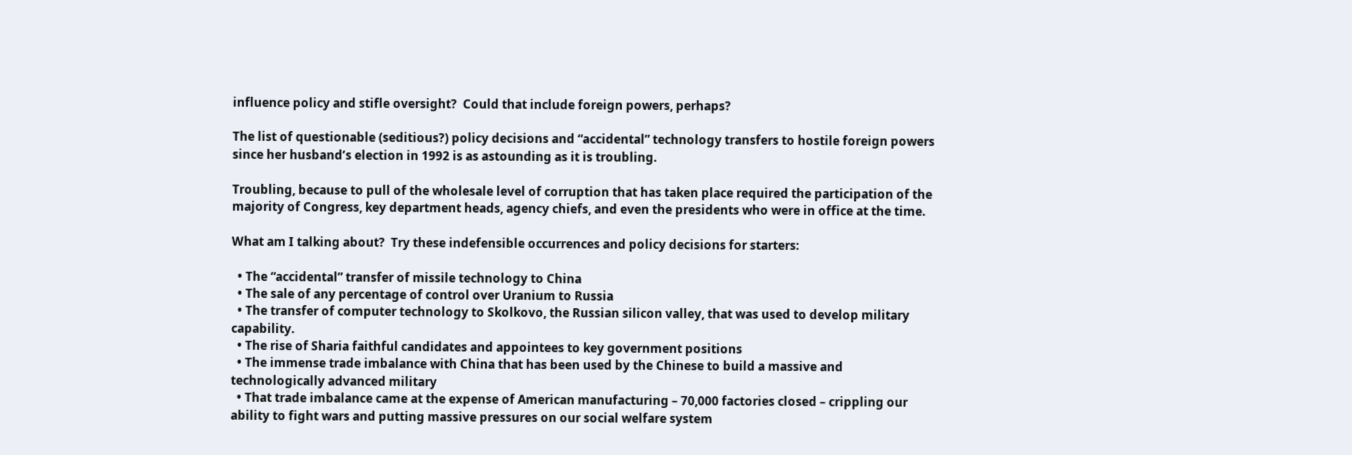influence policy and stifle oversight?  Could that include foreign powers, perhaps?

The list of questionable (seditious?) policy decisions and “accidental” technology transfers to hostile foreign powers since her husband’s election in 1992 is as astounding as it is troubling.

Troubling, because to pull of the wholesale level of corruption that has taken place required the participation of the majority of Congress, key department heads, agency chiefs, and even the presidents who were in office at the time.

What am I talking about?  Try these indefensible occurrences and policy decisions for starters:

  • The “accidental” transfer of missile technology to China
  • The sale of any percentage of control over Uranium to Russia
  • The transfer of computer technology to Skolkovo, the Russian silicon valley, that was used to develop military capability.
  • The rise of Sharia faithful candidates and appointees to key government positions
  • The immense trade imbalance with China that has been used by the Chinese to build a massive and technologically advanced military
  • That trade imbalance came at the expense of American manufacturing – 70,000 factories closed – crippling our ability to fight wars and putting massive pressures on our social welfare system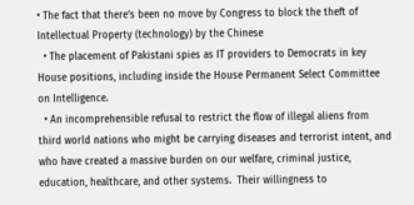• The fact that there’s been no move by Congress to block the theft of Intellectual Property (technology) by the Chinese
  • The placement of Pakistani spies as IT providers to Democrats in key House positions, including inside the House Permanent Select Committee on Intelligence.
  • An incomprehensible refusal to restrict the flow of illegal aliens from third world nations who might be carrying diseases and terrorist intent, and who have created a massive burden on our welfare, criminal justice, education, healthcare, and other systems.  Their willingness to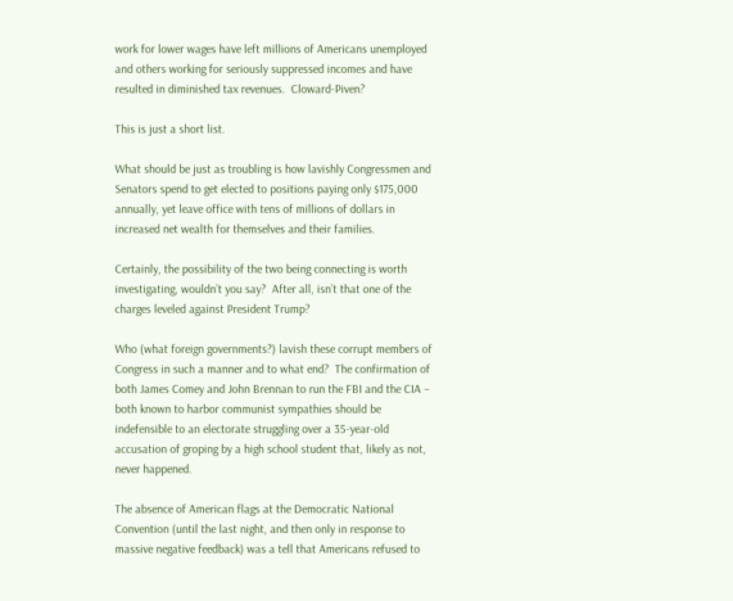work for lower wages have left millions of Americans unemployed and others working for seriously suppressed incomes and have resulted in diminished tax revenues.  Cloward-Piven?

This is just a short list.

What should be just as troubling is how lavishly Congressmen and Senators spend to get elected to positions paying only $175,000 annually, yet leave office with tens of millions of dollars in increased net wealth for themselves and their families.

Certainly, the possibility of the two being connecting is worth investigating, wouldn’t you say?  After all, isn’t that one of the charges leveled against President Trump?

Who (what foreign governments?) lavish these corrupt members of Congress in such a manner and to what end?  The confirmation of both James Comey and John Brennan to run the FBI and the CIA – both known to harbor communist sympathies should be indefensible to an electorate struggling over a 35-year-old accusation of groping by a high school student that, likely as not, never happened.

The absence of American flags at the Democratic National Convention (until the last night, and then only in response to massive negative feedback) was a tell that Americans refused to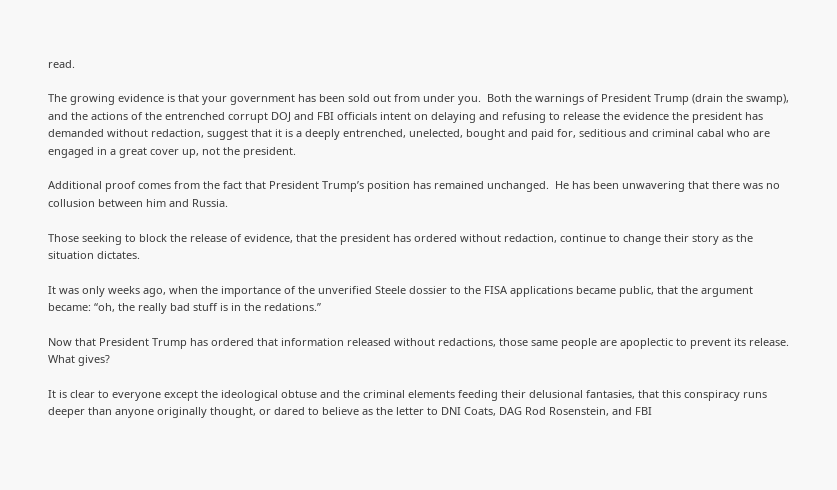read.

The growing evidence is that your government has been sold out from under you.  Both the warnings of President Trump (drain the swamp), and the actions of the entrenched corrupt DOJ and FBI officials intent on delaying and refusing to release the evidence the president has demanded without redaction, suggest that it is a deeply entrenched, unelected, bought and paid for, seditious and criminal cabal who are engaged in a great cover up, not the president.

Additional proof comes from the fact that President Trump’s position has remained unchanged.  He has been unwavering that there was no collusion between him and Russia.

Those seeking to block the release of evidence, that the president has ordered without redaction, continue to change their story as the situation dictates.

It was only weeks ago, when the importance of the unverified Steele dossier to the FISA applications became public, that the argument became: “oh, the really bad stuff is in the redations.”

Now that President Trump has ordered that information released without redactions, those same people are apoplectic to prevent its release.  What gives?

It is clear to everyone except the ideological obtuse and the criminal elements feeding their delusional fantasies, that this conspiracy runs deeper than anyone originally thought, or dared to believe as the letter to DNI Coats, DAG Rod Rosenstein, and FBI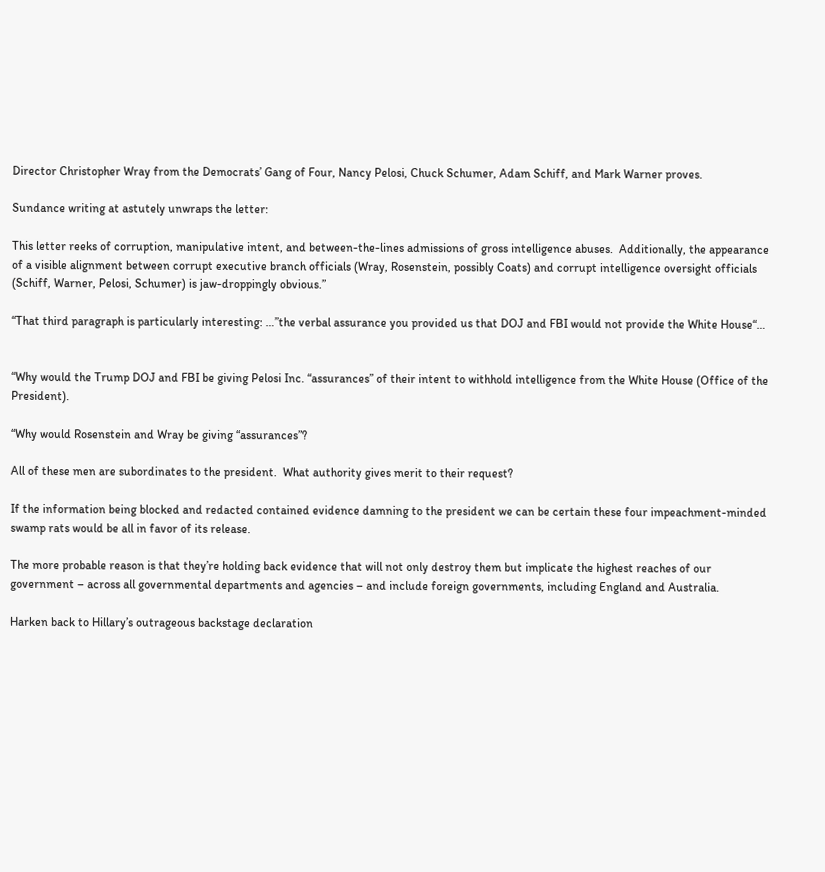Director Christopher Wray from the Democrats’ Gang of Four, Nancy Pelosi, Chuck Schumer, Adam Schiff, and Mark Warner proves.

Sundance writing at astutely unwraps the letter:

This letter reeks of corruption, manipulative intent, and between-the-lines admissions of gross intelligence abuses.  Additionally, the appearance of a visible alignment between corrupt executive branch officials (Wray, Rosenstein, possibly Coats) and corrupt intelligence oversight officials (Schiff, Warner, Pelosi, Schumer) is jaw-droppingly obvious.”

“That third paragraph is particularly interesting: …”the verbal assurance you provided us that DOJ and FBI would not provide the White House“…


“Why would the Trump DOJ and FBI be giving Pelosi Inc. “assurances” of their intent to withhold intelligence from the White House (Office of the President).

“Why would Rosenstein and Wray be giving “assurances”?

All of these men are subordinates to the president.  What authority gives merit to their request?

If the information being blocked and redacted contained evidence damning to the president we can be certain these four impeachment-minded swamp rats would be all in favor of its release.

The more probable reason is that they’re holding back evidence that will not only destroy them but implicate the highest reaches of our government – across all governmental departments and agencies – and include foreign governments, including England and Australia.

Harken back to Hillary’s outrageous backstage declaration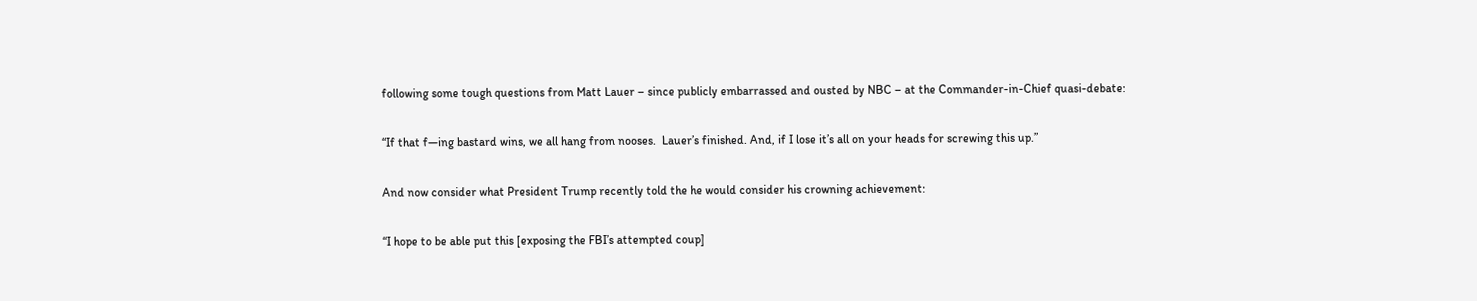following some tough questions from Matt Lauer – since publicly embarrassed and ousted by NBC – at the Commander-in-Chief quasi-debate:

“If that f—ing bastard wins, we all hang from nooses.  Lauer’s finished. And, if I lose it’s all on your heads for screwing this up.”

And now consider what President Trump recently told the he would consider his crowning achievement:

“I hope to be able put this [exposing the FBI’s attempted coup]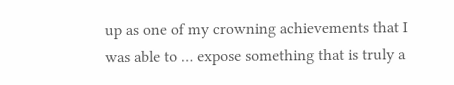up as one of my crowning achievements that I was able to … expose something that is truly a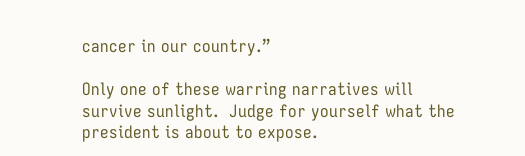cancer in our country.”

Only one of these warring narratives will survive sunlight.  Judge for yourself what the president is about to expose.